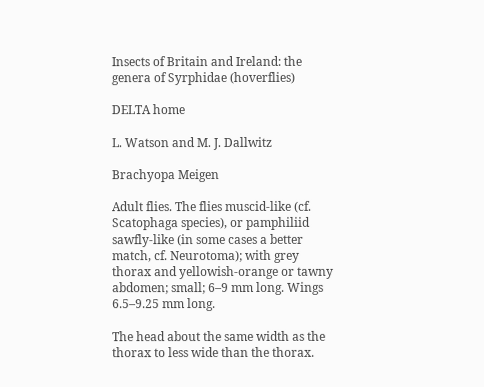Insects of Britain and Ireland: the genera of Syrphidae (hoverflies)

DELTA home

L. Watson and M. J. Dallwitz

Brachyopa Meigen

Adult flies. The flies muscid-like (cf. Scatophaga species), or pamphiliid sawfly-like (in some cases a better match, cf. Neurotoma); with grey thorax and yellowish-orange or tawny abdomen; small; 6–9 mm long. Wings 6.5–9.25 mm long.

The head about the same width as the thorax to less wide than the thorax.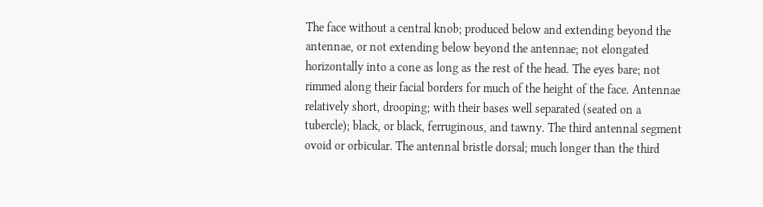The face without a central knob; produced below and extending beyond the antennae, or not extending below beyond the antennae; not elongated horizontally into a cone as long as the rest of the head. The eyes bare; not rimmed along their facial borders for much of the height of the face. Antennae relatively short, drooping; with their bases well separated (seated on a tubercle); black, or black, ferruginous, and tawny. The third antennal segment ovoid or orbicular. The antennal bristle dorsal; much longer than the third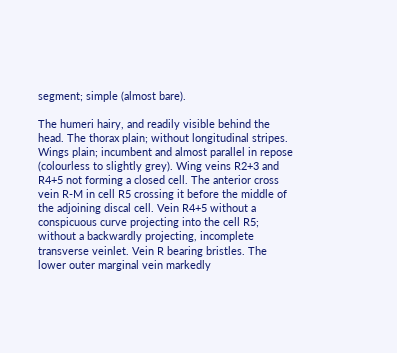segment; simple (almost bare).

The humeri hairy, and readily visible behind the head. The thorax plain; without longitudinal stripes. Wings plain; incumbent and almost parallel in repose (colourless to slightly grey). Wing veins R2+3 and R4+5 not forming a closed cell. The anterior cross vein R-M in cell R5 crossing it before the middle of the adjoining discal cell. Vein R4+5 without a conspicuous curve projecting into the cell R5; without a backwardly projecting, incomplete transverse veinlet. Vein R bearing bristles. The lower outer marginal vein markedly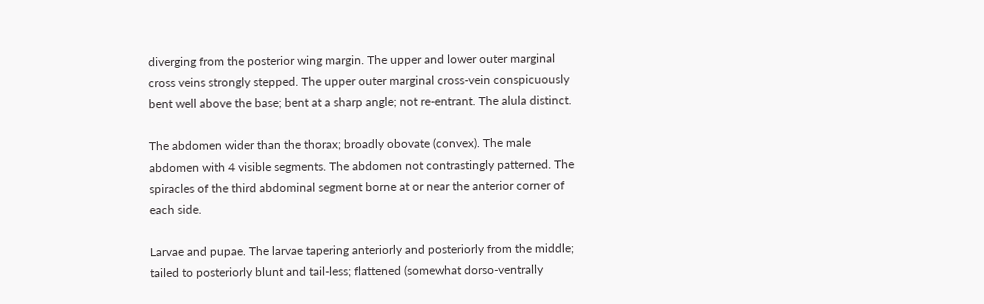diverging from the posterior wing margin. The upper and lower outer marginal cross veins strongly stepped. The upper outer marginal cross-vein conspicuously bent well above the base; bent at a sharp angle; not re-entrant. The alula distinct.

The abdomen wider than the thorax; broadly obovate (convex). The male abdomen with 4 visible segments. The abdomen not contrastingly patterned. The spiracles of the third abdominal segment borne at or near the anterior corner of each side.

Larvae and pupae. The larvae tapering anteriorly and posteriorly from the middle; tailed to posteriorly blunt and tail-less; flattened (somewhat dorso-ventrally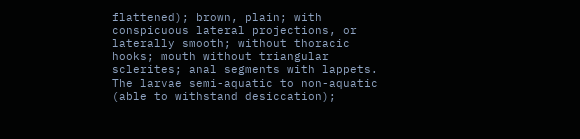flattened); brown, plain; with conspicuous lateral projections, or laterally smooth; without thoracic hooks; mouth without triangular sclerites; anal segments with lappets. The larvae semi-aquatic to non-aquatic (able to withstand desiccation);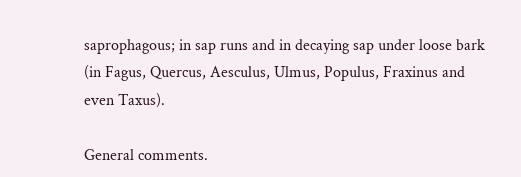saprophagous; in sap runs and in decaying sap under loose bark (in Fagus, Quercus, Aesculus, Ulmus, Populus, Fraxinus and even Taxus).

General comments.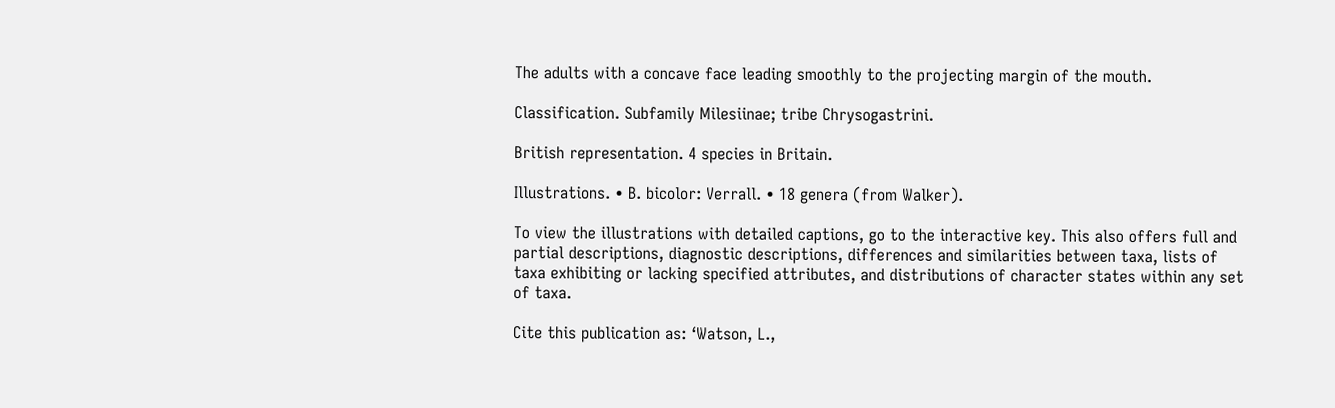The adults with a concave face leading smoothly to the projecting margin of the mouth.

Classification. Subfamily Milesiinae; tribe Chrysogastrini.

British representation. 4 species in Britain.

Illustrations. • B. bicolor: Verrall. • 18 genera (from Walker).

To view the illustrations with detailed captions, go to the interactive key. This also offers full and partial descriptions, diagnostic descriptions, differences and similarities between taxa, lists of taxa exhibiting or lacking specified attributes, and distributions of character states within any set of taxa.

Cite this publication as: ‘Watson, L.,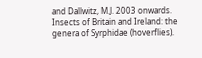and Dallwitz, M.J. 2003 onwards. Insects of Britain and Ireland: the genera of Syrphidae (hoverflies).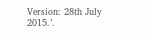Version: 28th July 2015.’.